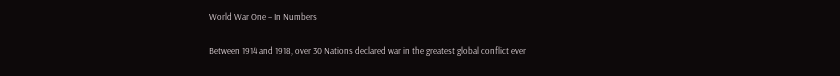World War One – In Numbers

Between 1914 and 1918, over 30 Nations declared war in the greatest global conflict ever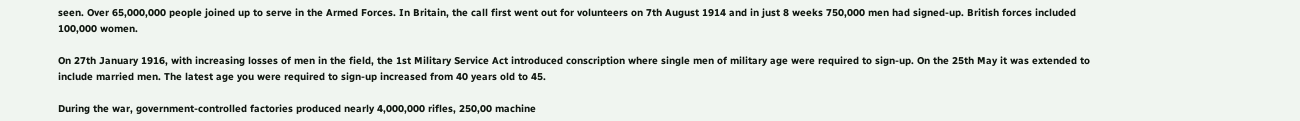seen. Over 65,000,000 people joined up to serve in the Armed Forces. In Britain, the call first went out for volunteers on 7th August 1914 and in just 8 weeks 750,000 men had signed-up. British forces included 100,000 women.

On 27th January 1916, with increasing losses of men in the field, the 1st Military Service Act introduced conscription where single men of military age were required to sign-up. On the 25th May it was extended to include married men. The latest age you were required to sign-up increased from 40 years old to 45.

During the war, government-controlled factories produced nearly 4,000,000 rifles, 250,00 machine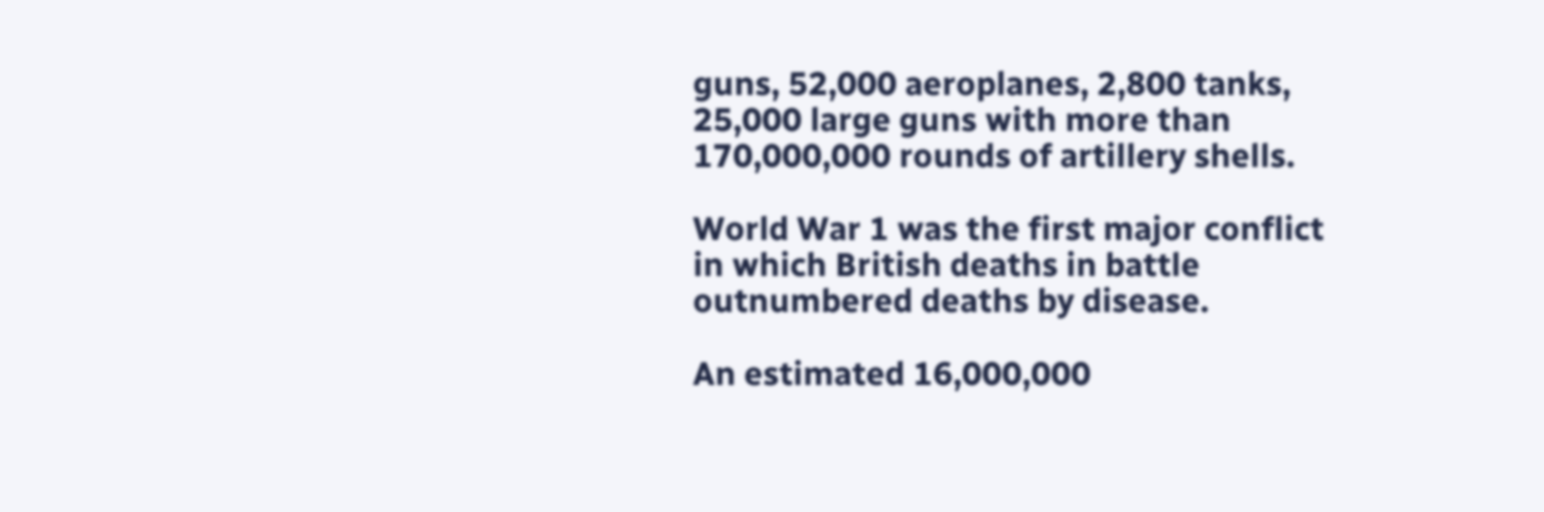guns, 52,000 aeroplanes, 2,800 tanks, 25,000 large guns with more than 170,000,000 rounds of artillery shells.

World War 1 was the first major conflict in which British deaths in battle outnumbered deaths by disease.

An estimated 16,000,000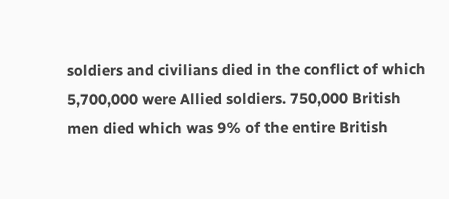soldiers and civilians died in the conflict of which 5,700,000 were Allied soldiers. 750,000 British men died which was 9% of the entire British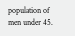population of men under 45.